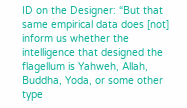ID on the Designer: “But that same empirical data does [not] inform us whether the intelligence that designed the flagellum is Yahweh, Allah, Buddha, Yoda, or some other type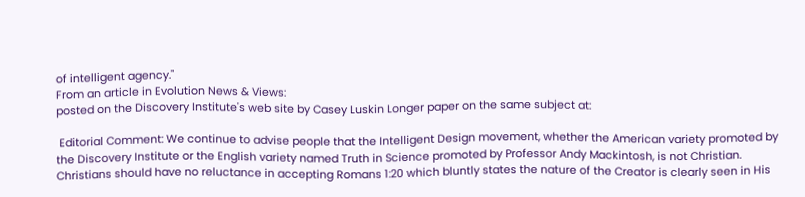of intelligent agency."
From an article in Evolution News & Views:
posted on the Discovery Institute's web site by Casey Luskin Longer paper on the same subject at:

 Editorial Comment: We continue to advise people that the Intelligent Design movement, whether the American variety promoted by the Discovery Institute or the English variety named Truth in Science promoted by Professor Andy Mackintosh, is not Christian. Christians should have no reluctance in accepting Romans 1:20 which bluntly states the nature of the Creator is clearly seen in His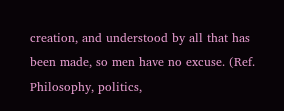creation, and understood by all that has been made, so men have no excuse. (Ref. Philosophy, politics,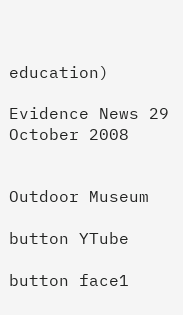education)

Evidence News 29 October 2008


Outdoor Museum

button YTube

button face1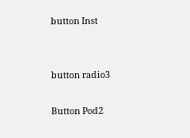button Inst


button radio3

Button Pod2